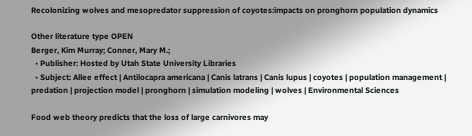Recolonizing wolves and mesopredator suppression of coyotes:impacts on pronghorn population dynamics

Other literature type OPEN
Berger, Kim Murray; Conner, Mary M.;
  • Publisher: Hosted by Utah State University Libraries
  • Subject: Allee effect | Antilocapra americana | Canis latrans | Canis lupus | coyotes | population management | predation | projection model | pronghorn | simulation modeling | wolves | Environmental Sciences

Food web theory predicts that the loss of large carnivores may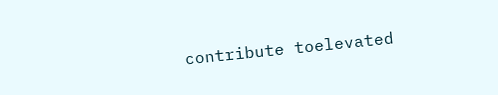contribute toelevated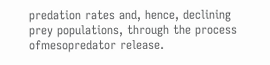predation rates and, hence, declining prey populations, through the process ofmesopredator release.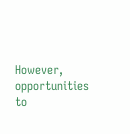However, opportunities to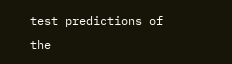test predictions of the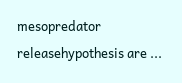mesopredator releasehypothesis are ...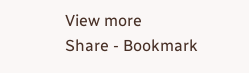View more
Share - Bookmark